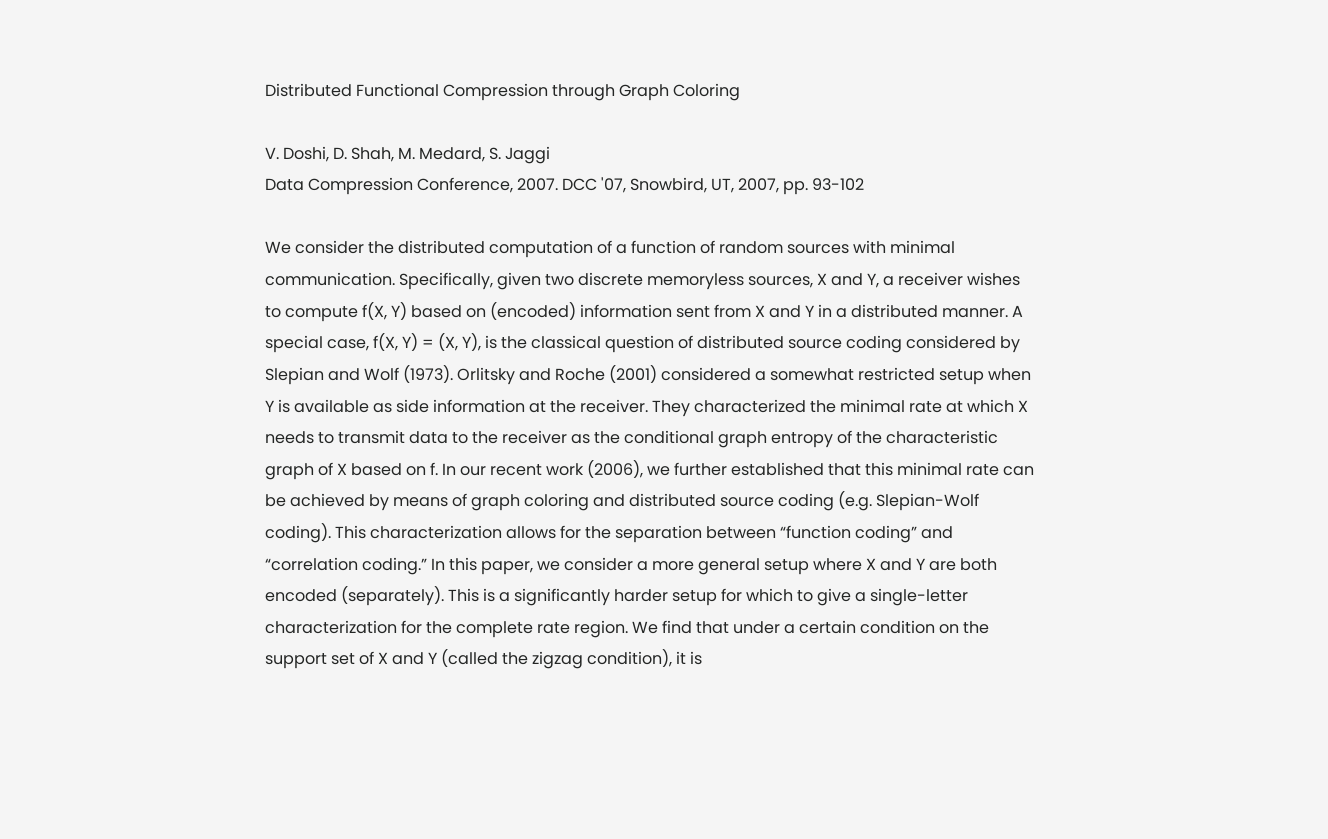Distributed Functional Compression through Graph Coloring

V. Doshi, D. Shah, M. Medard, S. Jaggi
Data Compression Conference, 2007. DCC '07, Snowbird, UT, 2007, pp. 93-102

We consider the distributed computation of a function of random sources with minimal communication. Specifically, given two discrete memoryless sources, X and Y, a receiver wishes to compute f(X, Y) based on (encoded) information sent from X and Y in a distributed manner. A special case, f(X, Y) = (X, Y), is the classical question of distributed source coding considered by Slepian and Wolf (1973). Orlitsky and Roche (2001) considered a somewhat restricted setup when Y is available as side information at the receiver. They characterized the minimal rate at which X needs to transmit data to the receiver as the conditional graph entropy of the characteristic graph of X based on f. In our recent work (2006), we further established that this minimal rate can be achieved by means of graph coloring and distributed source coding (e.g. Slepian-Wolf coding). This characterization allows for the separation between “function coding” and “correlation coding.” In this paper, we consider a more general setup where X and Y are both encoded (separately). This is a significantly harder setup for which to give a single-letter characterization for the complete rate region. We find that under a certain condition on the support set of X and Y (called the zigzag condition), it is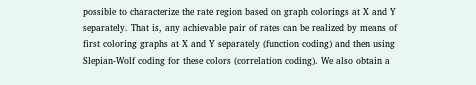possible to characterize the rate region based on graph colorings at X and Y separately. That is, any achievable pair of rates can be realized by means of first coloring graphs at X and Y separately (function coding) and then using Slepian-Wolf coding for these colors (correlation coding). We also obtain a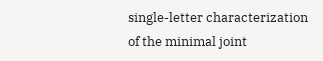single-letter characterization of the minimal joint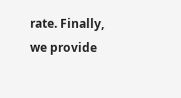rate. Finally, we provide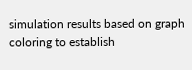simulation results based on graph coloring to establish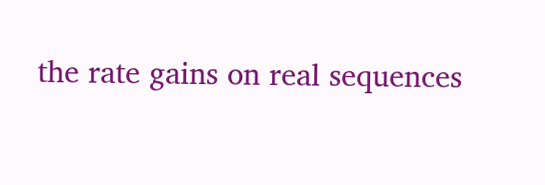the rate gains on real sequences